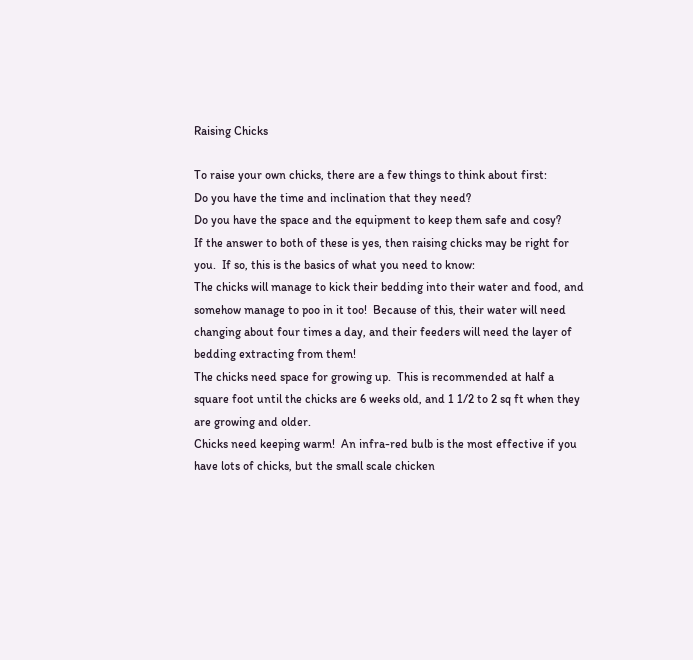Raising Chicks

To raise your own chicks, there are a few things to think about first:
Do you have the time and inclination that they need?
Do you have the space and the equipment to keep them safe and cosy?
If the answer to both of these is yes, then raising chicks may be right for you.  If so, this is the basics of what you need to know:
The chicks will manage to kick their bedding into their water and food, and somehow manage to poo in it too!  Because of this, their water will need changing about four times a day, and their feeders will need the layer of bedding extracting from them!
The chicks need space for growing up.  This is recommended at half a square foot until the chicks are 6 weeks old, and 1 1/2 to 2 sq ft when they are growing and older.
Chicks need keeping warm!  An infra-red bulb is the most effective if you have lots of chicks, but the small scale chicken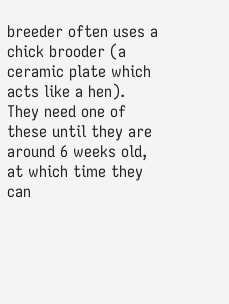breeder often uses a chick brooder (a ceramic plate which acts like a hen).  They need one of these until they are around 6 weeks old, at which time they can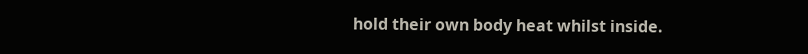hold their own body heat whilst inside.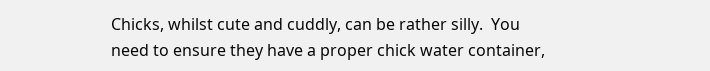Chicks, whilst cute and cuddly, can be rather silly.  You need to ensure they have a proper chick water container,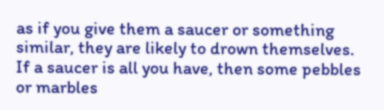as if you give them a saucer or something similar, they are likely to drown themselves.  If a saucer is all you have, then some pebbles or marbles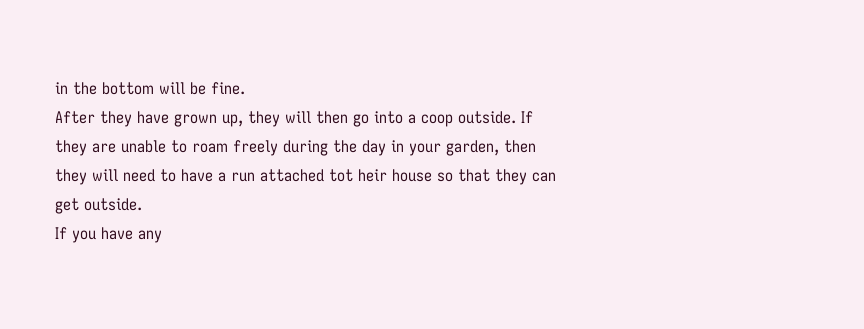in the bottom will be fine.
After they have grown up, they will then go into a coop outside. If they are unable to roam freely during the day in your garden, then they will need to have a run attached tot heir house so that they can get outside.
If you have any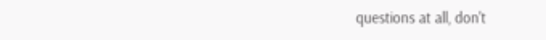questions at all, don't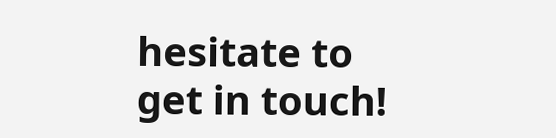hesitate to get in touch!